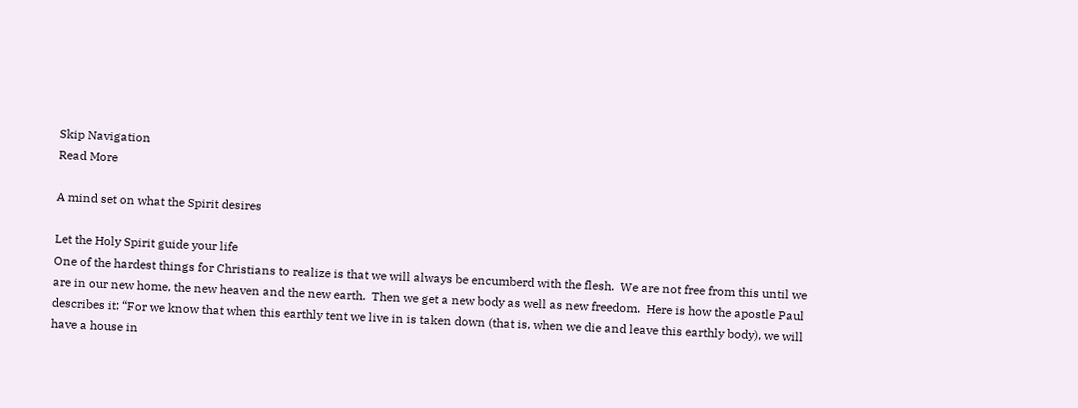Skip Navigation
Read More

A mind set on what the Spirit desires

Let the Holy Spirit guide your life
One of the hardest things for Christians to realize is that we will always be encumberd with the flesh.  We are not free from this until we are in our new home, the new heaven and the new earth.  Then we get a new body as well as new freedom.  Here is how the apostle Paul describes it: “For we know that when this earthly tent we live in is taken down (that is, when we die and leave this earthly body), we will have a house in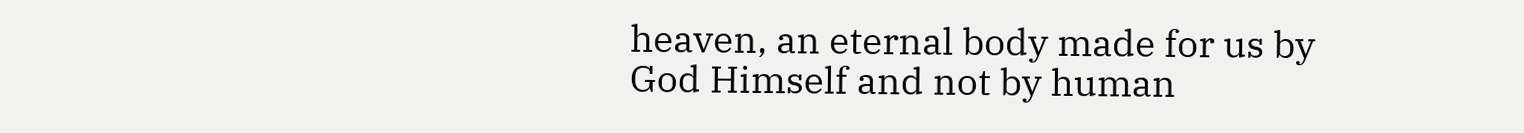heaven, an eternal body made for us by God Himself and not by human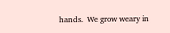hands.  We grow weary in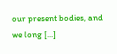our present bodies, and we long [...]